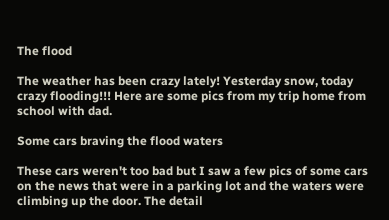The flood

The weather has been crazy lately! Yesterday snow, today crazy flooding!!! Here are some pics from my trip home from school with dad.

Some cars braving the flood waters

These cars weren't too bad but I saw a few pics of some cars on the news that were in a parking lot and the waters were climbing up the door. The detail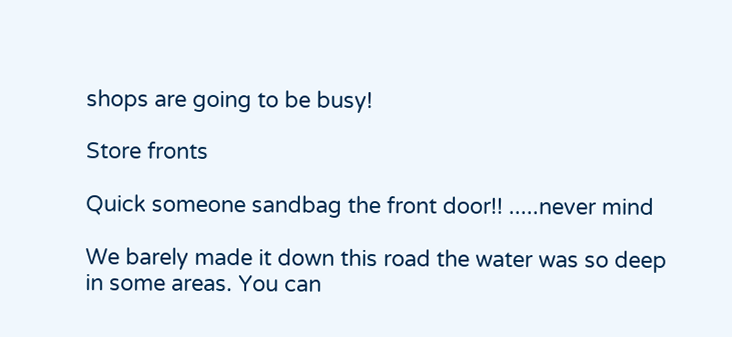shops are going to be busy!

Store fronts

Quick someone sandbag the front door!! .....never mind

We barely made it down this road the water was so deep in some areas. You can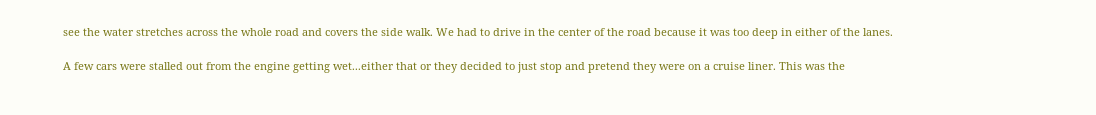see the water stretches across the whole road and covers the side walk. We had to drive in the center of the road because it was too deep in either of the lanes.

A few cars were stalled out from the engine getting wet...either that or they decided to just stop and pretend they were on a cruise liner. This was the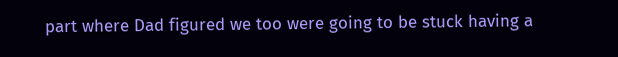part where Dad figured we too were going to be stuck having a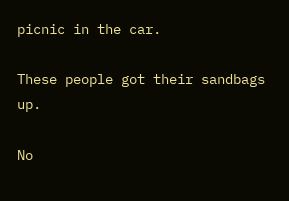picnic in the car.

These people got their sandbags up.

No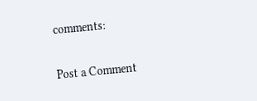comments:

Post a Comment